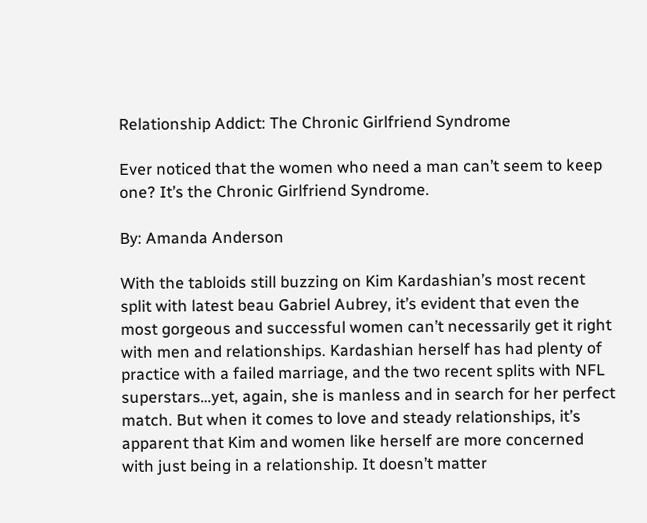Relationship Addict: The Chronic Girlfriend Syndrome

Ever noticed that the women who need a man can’t seem to keep one? It’s the Chronic Girlfriend Syndrome.

By: Amanda Anderson

With the tabloids still buzzing on Kim Kardashian’s most recent split with latest beau Gabriel Aubrey, it’s evident that even the most gorgeous and successful women can’t necessarily get it right with men and relationships. Kardashian herself has had plenty of practice with a failed marriage, and the two recent splits with NFL superstars…yet, again, she is manless and in search for her perfect match. But when it comes to love and steady relationships, it’s apparent that Kim and women like herself are more concerned with just being in a relationship. It doesn’t matter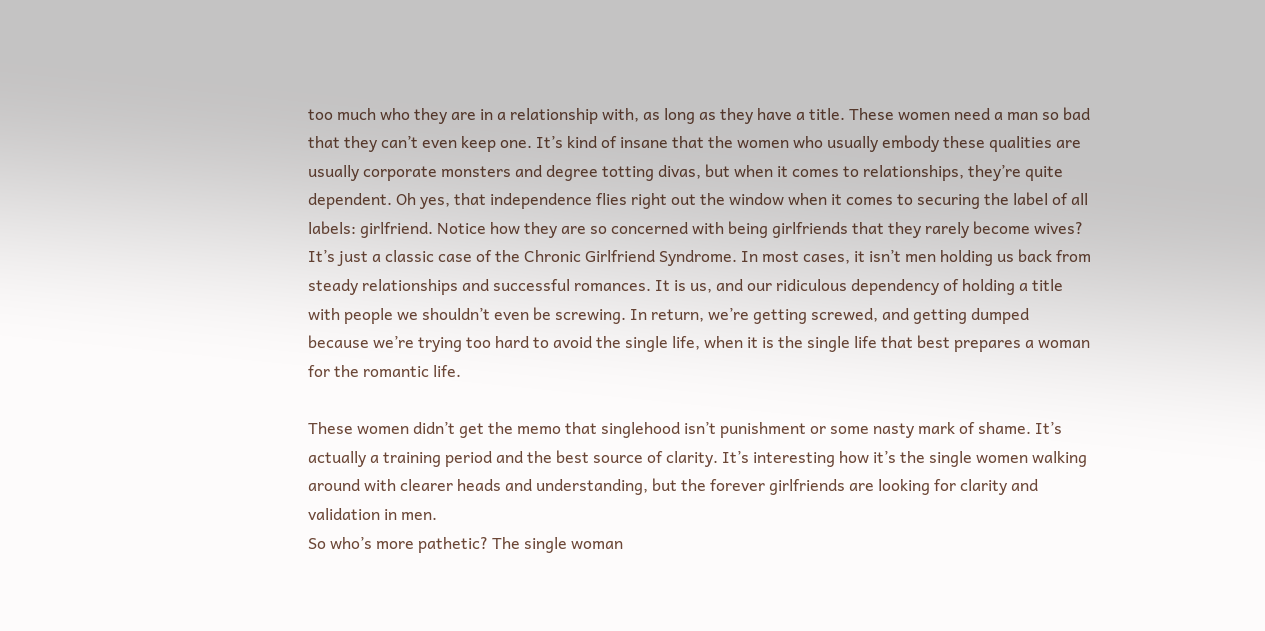too much who they are in a relationship with, as long as they have a title. These women need a man so bad that they can’t even keep one. It’s kind of insane that the women who usually embody these qualities are usually corporate monsters and degree totting divas, but when it comes to relationships, they’re quite dependent. Oh yes, that independence flies right out the window when it comes to securing the label of all labels: girlfriend. Notice how they are so concerned with being girlfriends that they rarely become wives? It’s just a classic case of the Chronic Girlfriend Syndrome. In most cases, it isn’t men holding us back from steady relationships and successful romances. It is us, and our ridiculous dependency of holding a title with people we shouldn’t even be screwing. In return, we’re getting screwed, and getting dumped because we’re trying too hard to avoid the single life, when it is the single life that best prepares a woman for the romantic life.

These women didn’t get the memo that singlehood isn’t punishment or some nasty mark of shame. It’s actually a training period and the best source of clarity. It’s interesting how it’s the single women walking around with clearer heads and understanding, but the forever girlfriends are looking for clarity and validation in men.
So who’s more pathetic? The single woman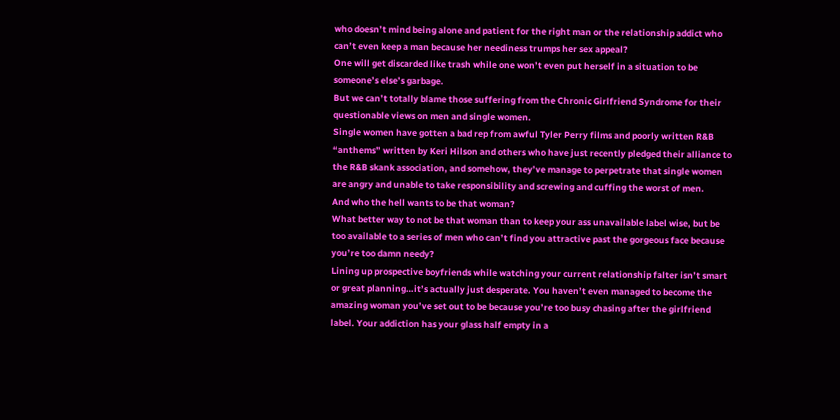who doesn’t mind being alone and patient for the right man or the relationship addict who can’t even keep a man because her neediness trumps her sex appeal?
One will get discarded like trash while one won’t even put herself in a situation to be someone’s else’s garbage.
But we can’t totally blame those suffering from the Chronic Girlfriend Syndrome for their questionable views on men and single women.
Single women have gotten a bad rep from awful Tyler Perry films and poorly written R&B “anthems” written by Keri Hilson and others who have just recently pledged their alliance to the R&B skank association, and somehow, they’ve manage to perpetrate that single women are angry and unable to take responsibility and screwing and cuffing the worst of men.
And who the hell wants to be that woman?
What better way to not be that woman than to keep your ass unavailable label wise, but be too available to a series of men who can’t find you attractive past the gorgeous face because you’re too damn needy?
Lining up prospective boyfriends while watching your current relationship falter isn’t smart or great planning…it’s actually just desperate. You haven’t even managed to become the amazing woman you’ve set out to be because you’re too busy chasing after the girlfriend label. Your addiction has your glass half empty in a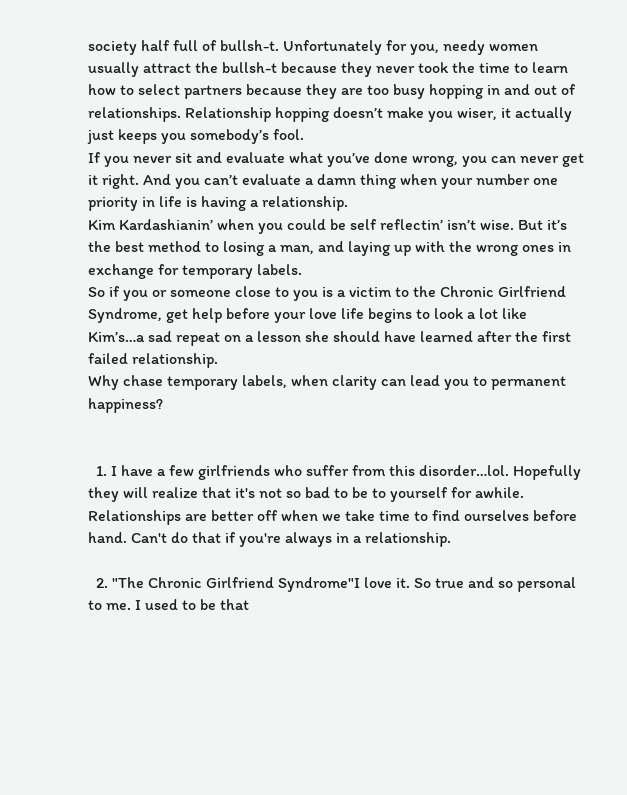society half full of bullsh-t. Unfortunately for you, needy women usually attract the bullsh-t because they never took the time to learn how to select partners because they are too busy hopping in and out of relationships. Relationship hopping doesn’t make you wiser, it actually just keeps you somebody’s fool.
If you never sit and evaluate what you’ve done wrong, you can never get it right. And you can’t evaluate a damn thing when your number one priority in life is having a relationship.
Kim Kardashianin’ when you could be self reflectin’ isn’t wise. But it’s the best method to losing a man, and laying up with the wrong ones in exchange for temporary labels.
So if you or someone close to you is a victim to the Chronic Girlfriend Syndrome, get help before your love life begins to look a lot like Kim’s…a sad repeat on a lesson she should have learned after the first failed relationship.
Why chase temporary labels, when clarity can lead you to permanent happiness?


  1. I have a few girlfriends who suffer from this disorder…lol. Hopefully they will realize that it's not so bad to be to yourself for awhile. Relationships are better off when we take time to find ourselves before hand. Can't do that if you're always in a relationship.

  2. "The Chronic Girlfriend Syndrome"I love it. So true and so personal to me. I used to be that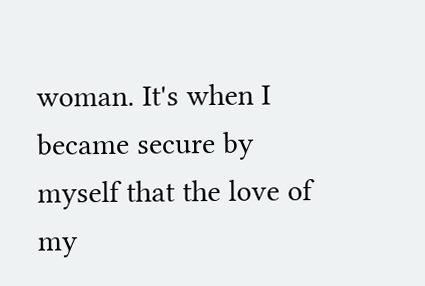woman. It's when I became secure by myself that the love of my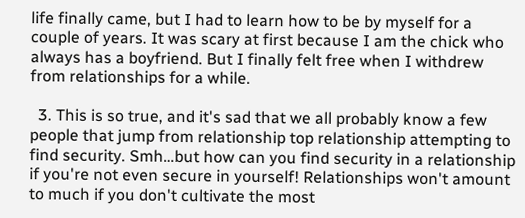life finally came, but I had to learn how to be by myself for a couple of years. It was scary at first because I am the chick who always has a boyfriend. But I finally felt free when I withdrew from relationships for a while.

  3. This is so true, and it's sad that we all probably know a few people that jump from relationship top relationship attempting to find security. Smh…but how can you find security in a relationship if you're not even secure in yourself! Relationships won't amount to much if you don't cultivate the most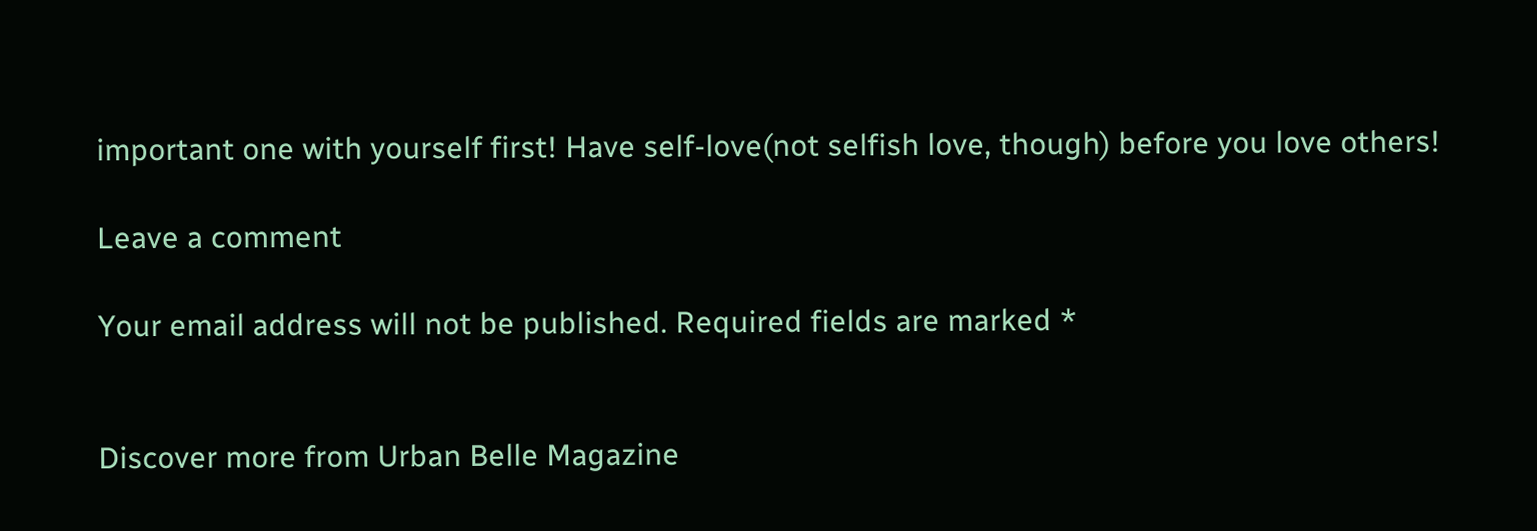important one with yourself first! Have self-love(not selfish love, though) before you love others!

Leave a comment

Your email address will not be published. Required fields are marked *


Discover more from Urban Belle Magazine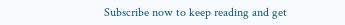Subscribe now to keep reading and get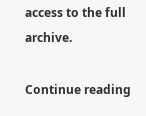access to the full archive.

Continue reading